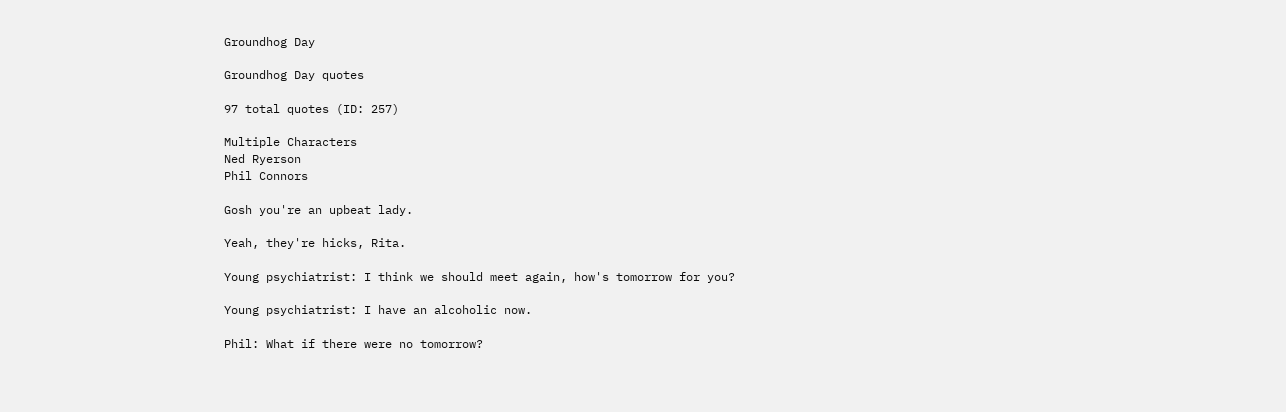Groundhog Day

Groundhog Day quotes

97 total quotes (ID: 257)

Multiple Characters
Ned Ryerson
Phil Connors

Gosh you're an upbeat lady.

Yeah, they're hicks, Rita.

Young psychiatrist: I think we should meet again, how's tomorrow for you?

Young psychiatrist: I have an alcoholic now.

Phil: What if there were no tomorrow?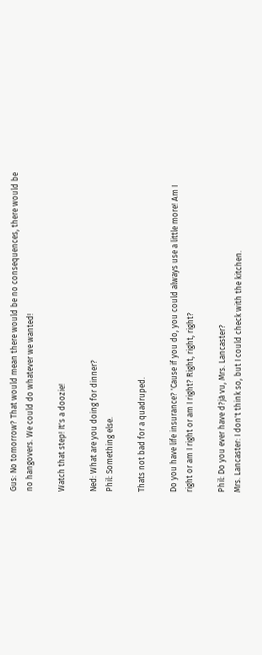Gus: No tomorrow? That would mean there would be no consequences, there would be no hangovers. We could do whatever we wanted!

Watch that step! It's a doozie!

Ned: What are you doing for dinner?
Phil: Something else.

Thats not bad for a quadruped.

Do you have life insurance? 'Cause if you do, you could always use a little more! Am I right or am I right or am I right? Right, right, right?

Phil: Do you ever have d?jà vu, Mrs. Lancaster?
Mrs. Lancaster: I don't think so, but I could check with the kitchen.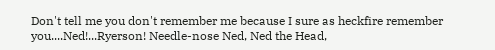Don't tell me you don't remember me because I sure as heckfire remember you....Ned!...Ryerson! Needle-nose Ned, Ned the Head,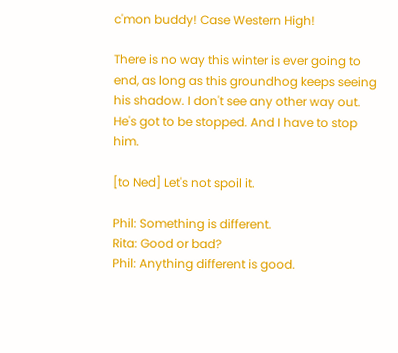c'mon buddy! Case Western High!

There is no way this winter is ever going to end, as long as this groundhog keeps seeing his shadow. I don't see any other way out. He's got to be stopped. And I have to stop him.

[to Ned] Let's not spoil it.

Phil: Something is different.
Rita: Good or bad?
Phil: Anything different is good.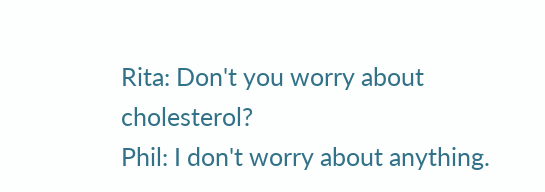Rita: Don't you worry about cholesterol?
Phil: I don't worry about anything.